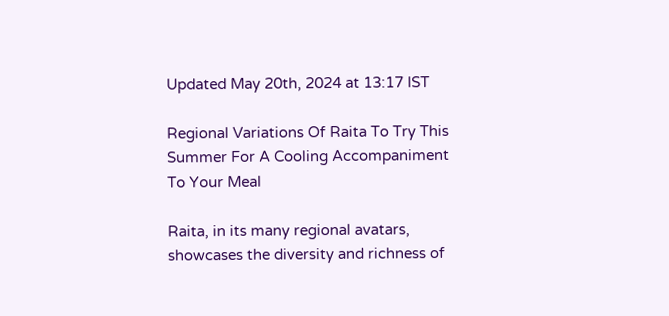Updated May 20th, 2024 at 13:17 IST

Regional Variations Of Raita To Try This Summer For A Cooling Accompaniment To Your Meal

Raita, in its many regional avatars, showcases the diversity and richness of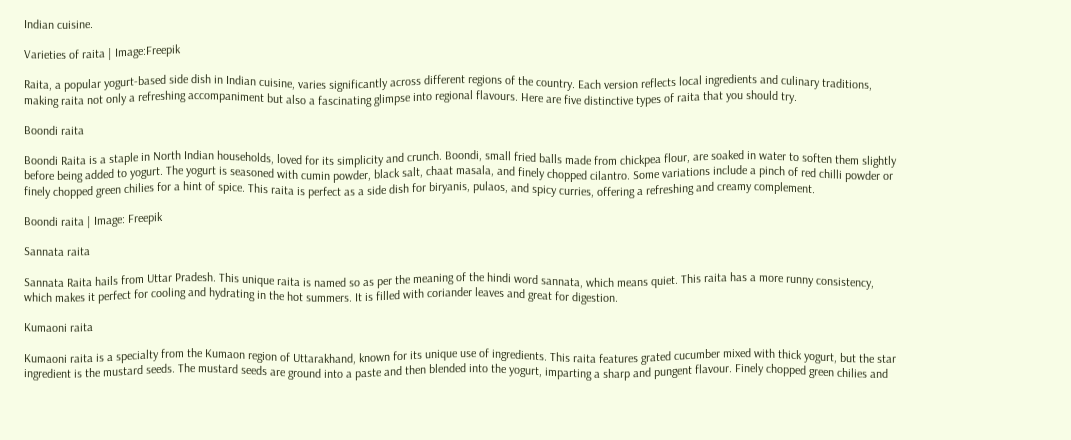Indian cuisine.

Varieties of raita | Image:Freepik

Raita, a popular yogurt-based side dish in Indian cuisine, varies significantly across different regions of the country. Each version reflects local ingredients and culinary traditions, making raita not only a refreshing accompaniment but also a fascinating glimpse into regional flavours. Here are five distinctive types of raita that you should try.

Boondi raita

Boondi Raita is a staple in North Indian households, loved for its simplicity and crunch. Boondi, small fried balls made from chickpea flour, are soaked in water to soften them slightly before being added to yogurt. The yogurt is seasoned with cumin powder, black salt, chaat masala, and finely chopped cilantro. Some variations include a pinch of red chilli powder or finely chopped green chilies for a hint of spice. This raita is perfect as a side dish for biryanis, pulaos, and spicy curries, offering a refreshing and creamy complement.

Boondi raita | Image: Freepik

Sannata raita

Sannata Raita hails from Uttar Pradesh. This unique raita is named so as per the meaning of the hindi word sannata, which means quiet. This raita has a more runny consistency, which makes it perfect for cooling and hydrating in the hot summers. It is filled with coriander leaves and great for digestion.

Kumaoni raita

Kumaoni raita is a specialty from the Kumaon region of Uttarakhand, known for its unique use of ingredients. This raita features grated cucumber mixed with thick yogurt, but the star ingredient is the mustard seeds. The mustard seeds are ground into a paste and then blended into the yogurt, imparting a sharp and pungent flavour. Finely chopped green chilies and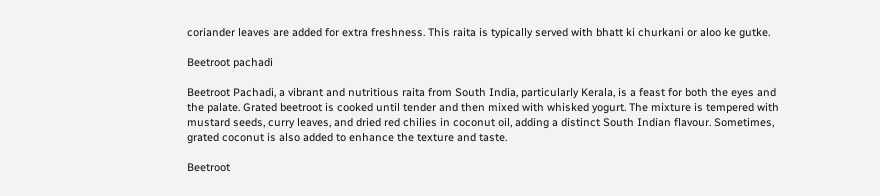coriander leaves are added for extra freshness. This raita is typically served with bhatt ki churkani or aloo ke gutke.

Beetroot pachadi

Beetroot Pachadi, a vibrant and nutritious raita from South India, particularly Kerala, is a feast for both the eyes and the palate. Grated beetroot is cooked until tender and then mixed with whisked yogurt. The mixture is tempered with mustard seeds, curry leaves, and dried red chilies in coconut oil, adding a distinct South Indian flavour. Sometimes, grated coconut is also added to enhance the texture and taste.

Beetroot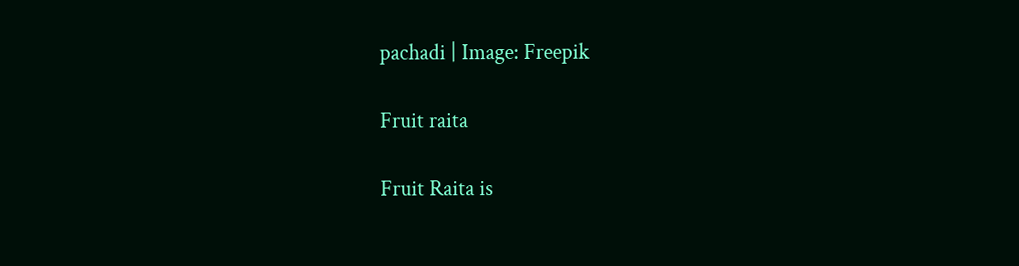pachadi | Image: Freepik

Fruit raita

Fruit Raita is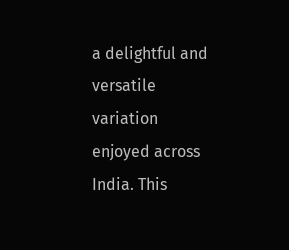a delightful and versatile variation enjoyed across India. This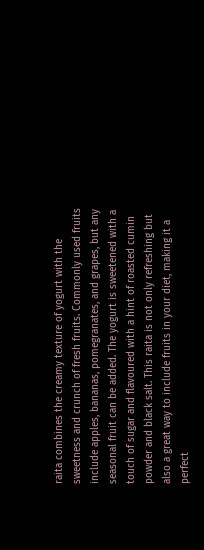raita combines the creamy texture of yogurt with the sweetness and crunch of fresh fruits. Commonly used fruits include apples, bananas, pomegranates, and grapes, but any seasonal fruit can be added. The yogurt is sweetened with a touch of sugar and flavoured with a hint of roasted cumin powder and black salt. This raita is not only refreshing but also a great way to include fruits in your diet, making it a perfect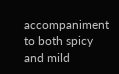accompaniment to both spicy and mild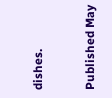dishes.


Published May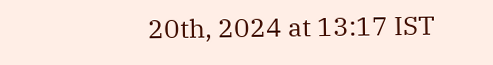20th, 2024 at 13:17 IST